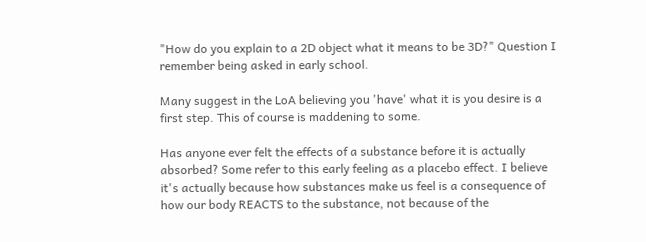"How do you explain to a 2D object what it means to be 3D?" Question I remember being asked in early school.

Many suggest in the LoA believing you 'have' what it is you desire is a first step. This of course is maddening to some.

Has anyone ever felt the effects of a substance before it is actually absorbed? Some refer to this early feeling as a placebo effect. I believe it's actually because how substances make us feel is a consequence of how our body REACTS to the substance, not because of the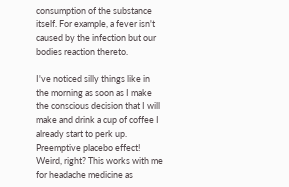consumption of the substance itself. For example, a fever isn't caused by the infection but our bodies reaction thereto.

I've noticed silly things like in the morning as soon as I make the conscious decision that I will make and drink a cup of coffee I already start to perk up. Preemptive placebo effect! Weird, right? This works with me for headache medicine as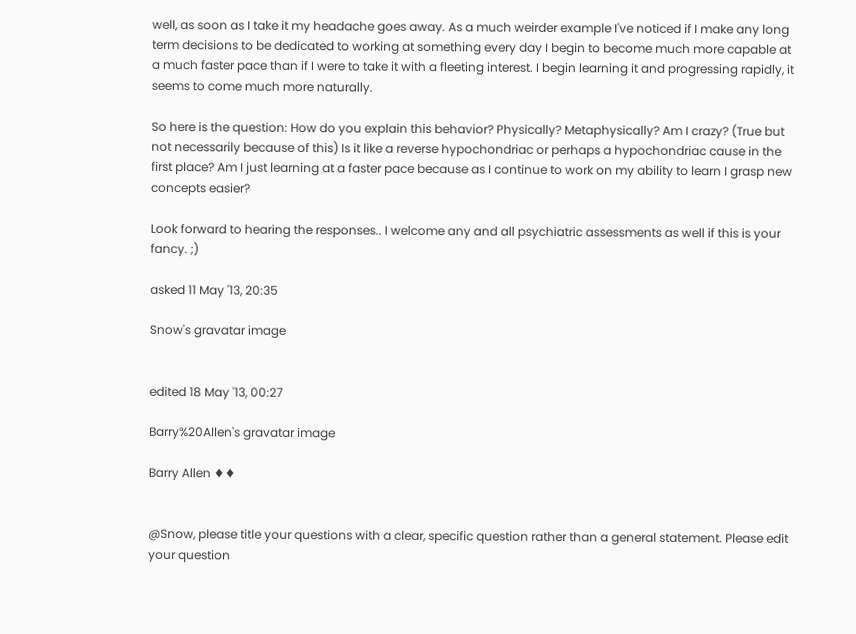well, as soon as I take it my headache goes away. As a much weirder example I've noticed if I make any long term decisions to be dedicated to working at something every day I begin to become much more capable at a much faster pace than if I were to take it with a fleeting interest. I begin learning it and progressing rapidly, it seems to come much more naturally.

So here is the question: How do you explain this behavior? Physically? Metaphysically? Am I crazy? (True but not necessarily because of this) Is it like a reverse hypochondriac or perhaps a hypochondriac cause in the first place? Am I just learning at a faster pace because as I continue to work on my ability to learn I grasp new concepts easier?

Look forward to hearing the responses.. I welcome any and all psychiatric assessments as well if this is your fancy. ;)

asked 11 May '13, 20:35

Snow's gravatar image


edited 18 May '13, 00:27

Barry%20Allen's gravatar image

Barry Allen ♦♦


@Snow, please title your questions with a clear, specific question rather than a general statement. Please edit your question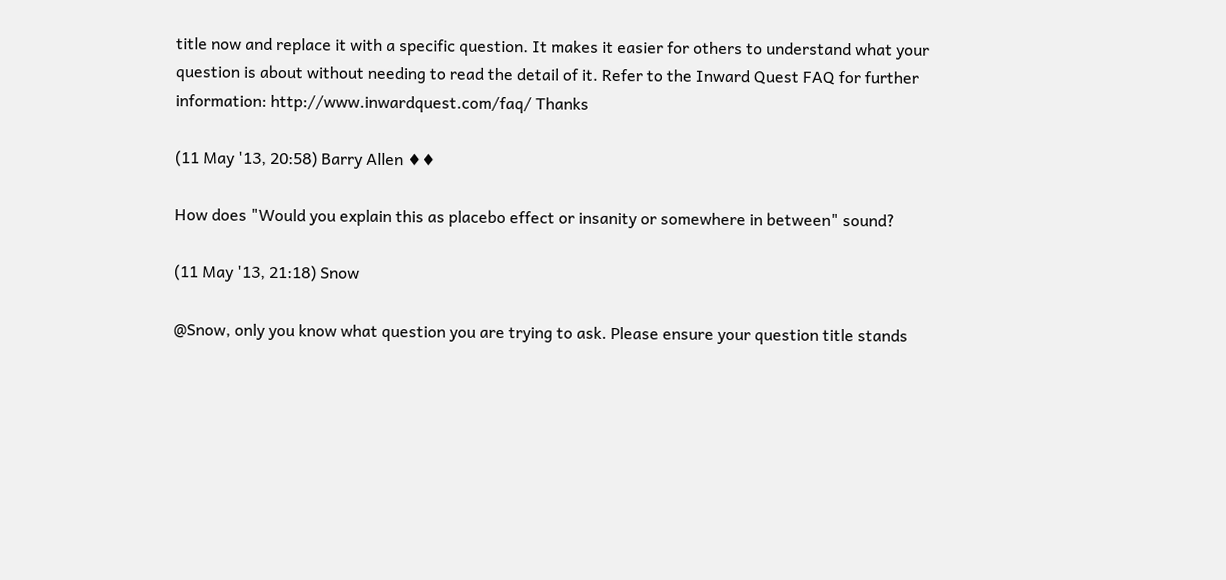title now and replace it with a specific question. It makes it easier for others to understand what your question is about without needing to read the detail of it. Refer to the Inward Quest FAQ for further information: http://www.inwardquest.com/faq/ Thanks

(11 May '13, 20:58) Barry Allen ♦♦

How does "Would you explain this as placebo effect or insanity or somewhere in between" sound?

(11 May '13, 21:18) Snow

@Snow, only you know what question you are trying to ask. Please ensure your question title stands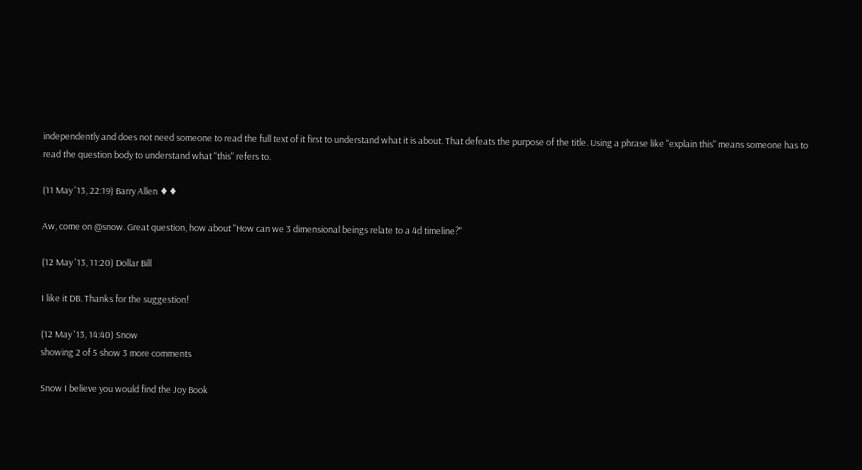independently and does not need someone to read the full text of it first to understand what it is about. That defeats the purpose of the title. Using a phrase like "explain this" means someone has to read the question body to understand what "this" refers to.

(11 May '13, 22:19) Barry Allen ♦♦

Aw, come on @snow. Great question, how about "How can we 3 dimensional beings relate to a 4d timeline?"

(12 May '13, 11:20) Dollar Bill

I like it DB. Thanks for the suggestion!

(12 May '13, 14:40) Snow
showing 2 of 5 show 3 more comments

Snow I believe you would find the Joy Book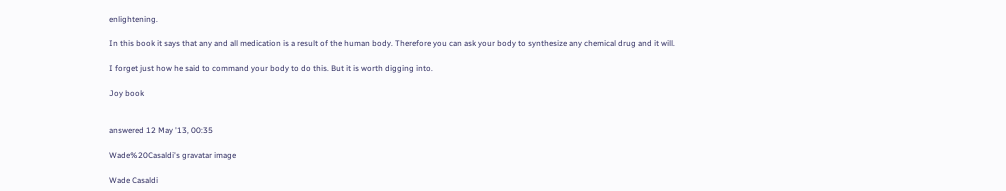enlightening.

In this book it says that any and all medication is a result of the human body. Therefore you can ask your body to synthesize any chemical drug and it will.

I forget just how he said to command your body to do this. But it is worth digging into.

Joy book


answered 12 May '13, 00:35

Wade%20Casaldi's gravatar image

Wade Casaldi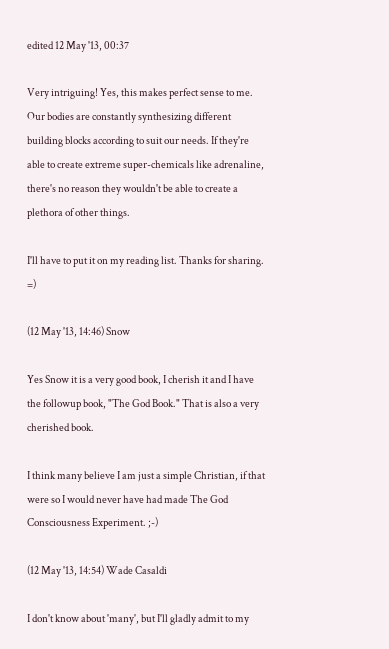edited 12 May '13, 00:37

Very intriguing! Yes, this makes perfect sense to me. Our bodies are constantly synthesizing different building blocks according to suit our needs. If they're able to create extreme super-chemicals like adrenaline, there's no reason they wouldn't be able to create a plethora of other things.

I'll have to put it on my reading list. Thanks for sharing. =)

(12 May '13, 14:46) Snow

Yes Snow it is a very good book, I cherish it and I have the followup book, "The God Book." That is also a very cherished book.

I think many believe I am just a simple Christian, if that were so I would never have had made The God Consciousness Experiment. ;-)

(12 May '13, 14:54) Wade Casaldi

I don't know about 'many', but I'll gladly admit to my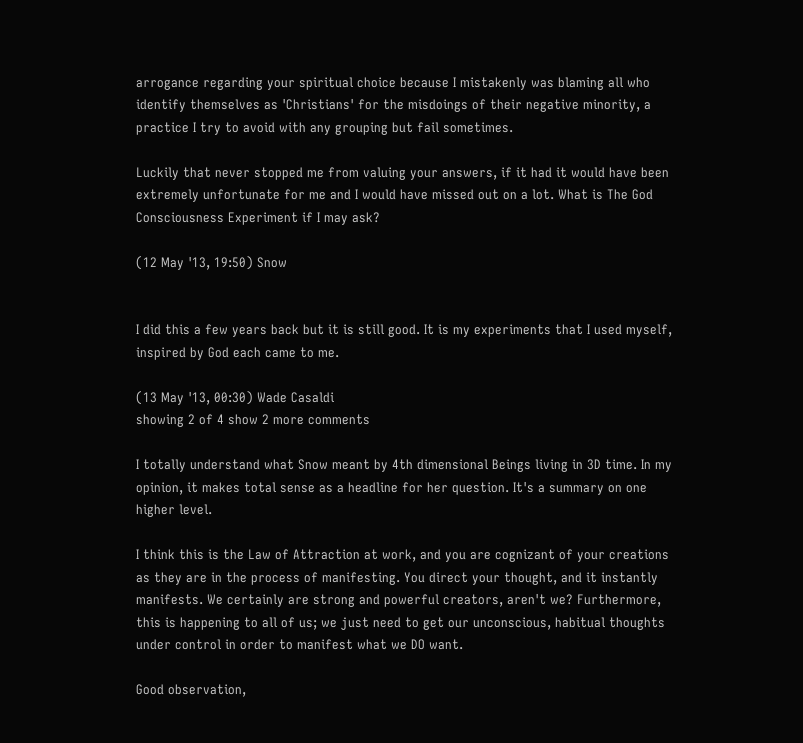arrogance regarding your spiritual choice because I mistakenly was blaming all who identify themselves as 'Christians' for the misdoings of their negative minority, a practice I try to avoid with any grouping but fail sometimes.

Luckily that never stopped me from valuing your answers, if it had it would have been extremely unfortunate for me and I would have missed out on a lot. What is The God Consciousness Experiment if I may ask?

(12 May '13, 19:50) Snow


I did this a few years back but it is still good. It is my experiments that I used myself, inspired by God each came to me.

(13 May '13, 00:30) Wade Casaldi
showing 2 of 4 show 2 more comments

I totally understand what Snow meant by 4th dimensional Beings living in 3D time. In my opinion, it makes total sense as a headline for her question. It's a summary on one higher level.

I think this is the Law of Attraction at work, and you are cognizant of your creations as they are in the process of manifesting. You direct your thought, and it instantly manifests. We certainly are strong and powerful creators, aren't we? Furthermore, this is happening to all of us; we just need to get our unconscious, habitual thoughts under control in order to manifest what we DO want.

Good observation,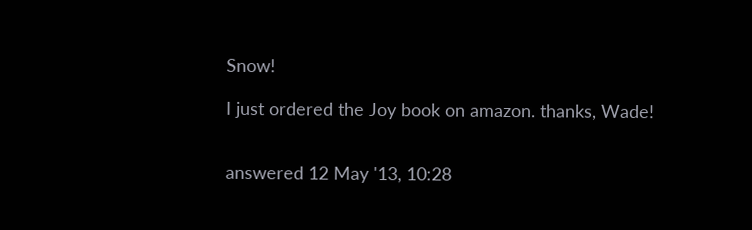Snow!

I just ordered the Joy book on amazon. thanks, Wade!


answered 12 May '13, 10:28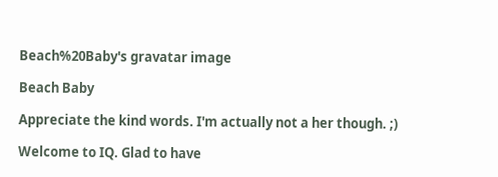Beach%20Baby's gravatar image

Beach Baby

Appreciate the kind words. I'm actually not a her though. ;)

Welcome to IQ. Glad to have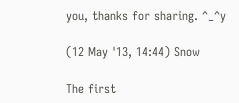you, thanks for sharing. ^_^y

(12 May '13, 14:44) Snow

The first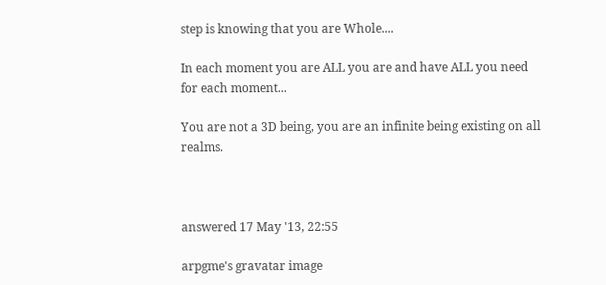step is knowing that you are Whole....

In each moment you are ALL you are and have ALL you need for each moment...

You are not a 3D being, you are an infinite being existing on all realms.



answered 17 May '13, 22:55

arpgme's gravatar image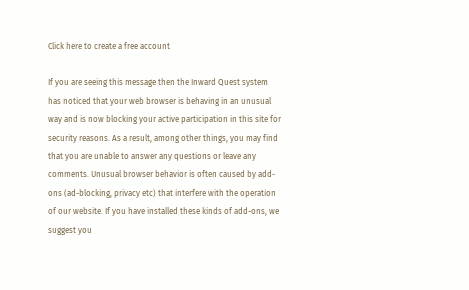Click here to create a free account

If you are seeing this message then the Inward Quest system has noticed that your web browser is behaving in an unusual way and is now blocking your active participation in this site for security reasons. As a result, among other things, you may find that you are unable to answer any questions or leave any comments. Unusual browser behavior is often caused by add-ons (ad-blocking, privacy etc) that interfere with the operation of our website. If you have installed these kinds of add-ons, we suggest you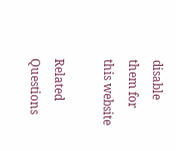disable them for this website

Related Questions